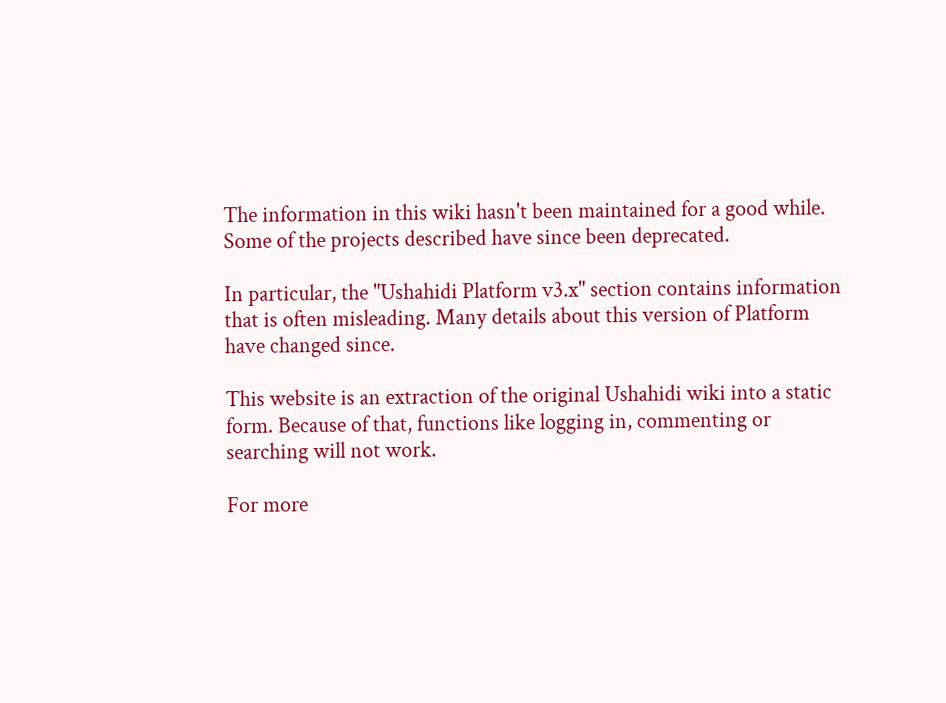The information in this wiki hasn't been maintained for a good while. Some of the projects described have since been deprecated.

In particular, the "Ushahidi Platform v3.x" section contains information that is often misleading. Many details about this version of Platform have changed since.

This website is an extraction of the original Ushahidi wiki into a static form. Because of that, functions like logging in, commenting or searching will not work.

For more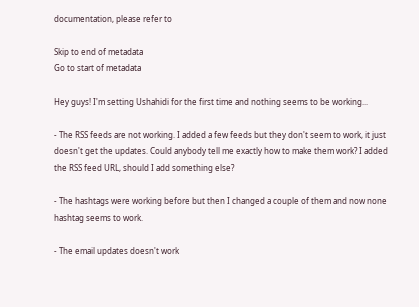documentation, please refer to

Skip to end of metadata
Go to start of metadata

Hey guys! I'm setting Ushahidi for the first time and nothing seems to be working...

- The RSS feeds are not working. I added a few feeds but they don't seem to work, it just doesn't get the updates. Could anybody tell me exactly how to make them work? I added the RSS feed URL, should I add something else?

- The hashtags were working before but then I changed a couple of them and now none hashtag seems to work.

- The email updates doesn't work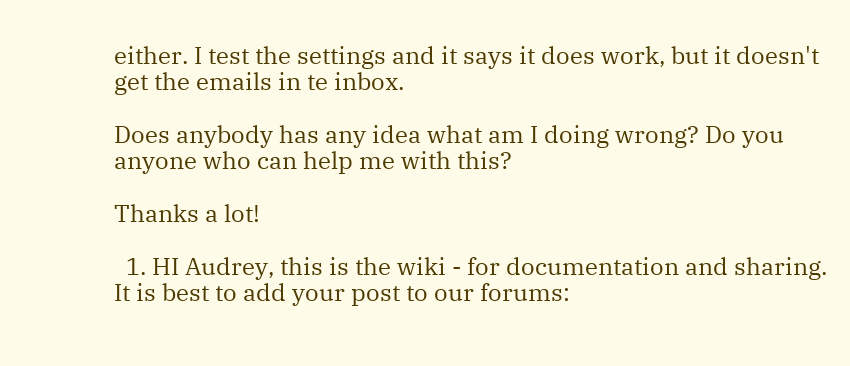either. I test the settings and it says it does work, but it doesn't get the emails in te inbox.

Does anybody has any idea what am I doing wrong? Do you anyone who can help me with this?

Thanks a lot!

  1. HI Audrey, this is the wiki - for documentation and sharing. It is best to add your post to our forums: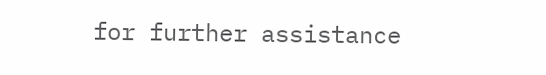for further assistance